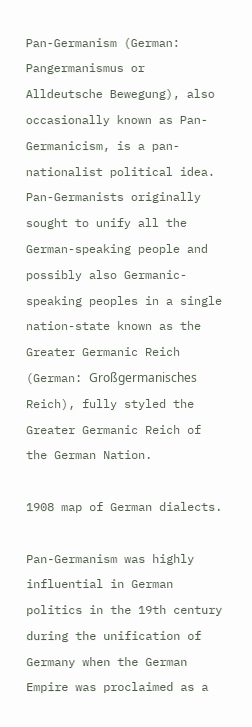Pan-Germanism (German: Pangermanismus or Alldeutsche Bewegung), also occasionally known as Pan-Germanicism, is a pan-nationalist political idea. Pan-Germanists originally sought to unify all the German-speaking people and possibly also Germanic-speaking peoples in a single nation-state known as the Greater Germanic Reich (German: Großgermanisches Reich), fully styled the Greater Germanic Reich of the German Nation.

1908 map of German dialects.

Pan-Germanism was highly influential in German politics in the 19th century during the unification of Germany when the German Empire was proclaimed as a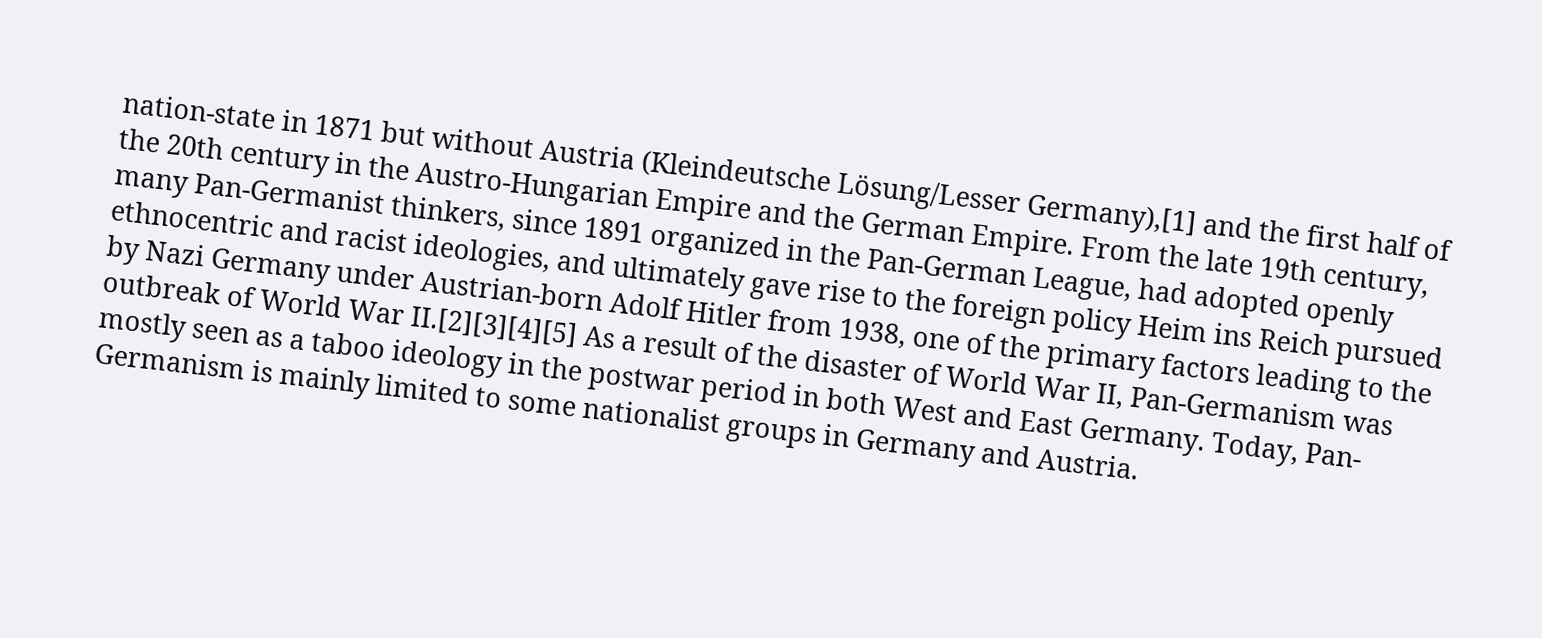nation-state in 1871 but without Austria (Kleindeutsche Lösung/Lesser Germany),[1] and the first half of the 20th century in the Austro-Hungarian Empire and the German Empire. From the late 19th century, many Pan-Germanist thinkers, since 1891 organized in the Pan-German League, had adopted openly ethnocentric and racist ideologies, and ultimately gave rise to the foreign policy Heim ins Reich pursued by Nazi Germany under Austrian-born Adolf Hitler from 1938, one of the primary factors leading to the outbreak of World War II.[2][3][4][5] As a result of the disaster of World War II, Pan-Germanism was mostly seen as a taboo ideology in the postwar period in both West and East Germany. Today, Pan-Germanism is mainly limited to some nationalist groups in Germany and Austria.